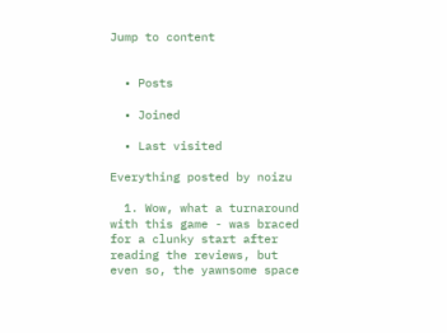Jump to content


  • Posts

  • Joined

  • Last visited

Everything posted by noizu

  1. Wow, what a turnaround with this game - was braced for a clunky start after reading the reviews, but even so, the yawnsome space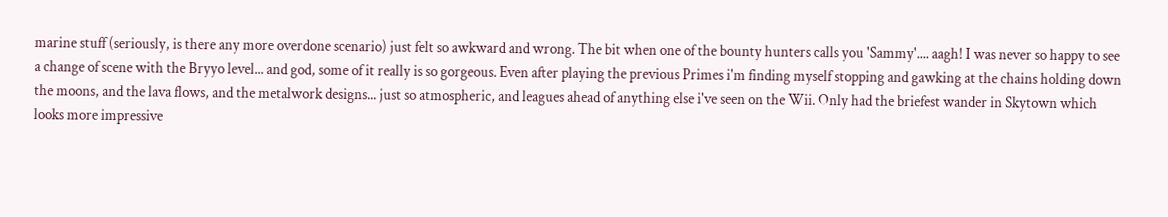marine stuff (seriously, is there any more overdone scenario) just felt so awkward and wrong. The bit when one of the bounty hunters calls you 'Sammy'.... aagh! I was never so happy to see a change of scene with the Bryyo level... and god, some of it really is so gorgeous. Even after playing the previous Primes i'm finding myself stopping and gawking at the chains holding down the moons, and the lava flows, and the metalwork designs... just so atmospheric, and leagues ahead of anything else i've seen on the Wii. Only had the briefest wander in Skytown which looks more impressive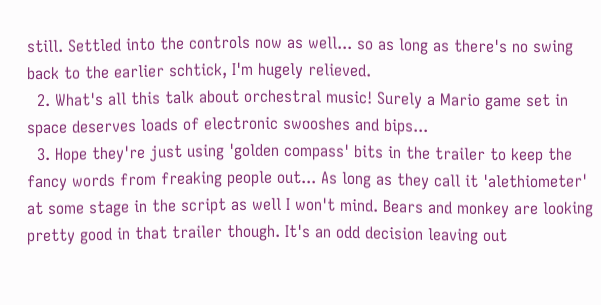still. Settled into the controls now as well... so as long as there's no swing back to the earlier schtick, I'm hugely relieved.
  2. What's all this talk about orchestral music! Surely a Mario game set in space deserves loads of electronic swooshes and bips...
  3. Hope they're just using 'golden compass' bits in the trailer to keep the fancy words from freaking people out... As long as they call it 'alethiometer' at some stage in the script as well I won't mind. Bears and monkey are looking pretty good in that trailer though. It's an odd decision leaving out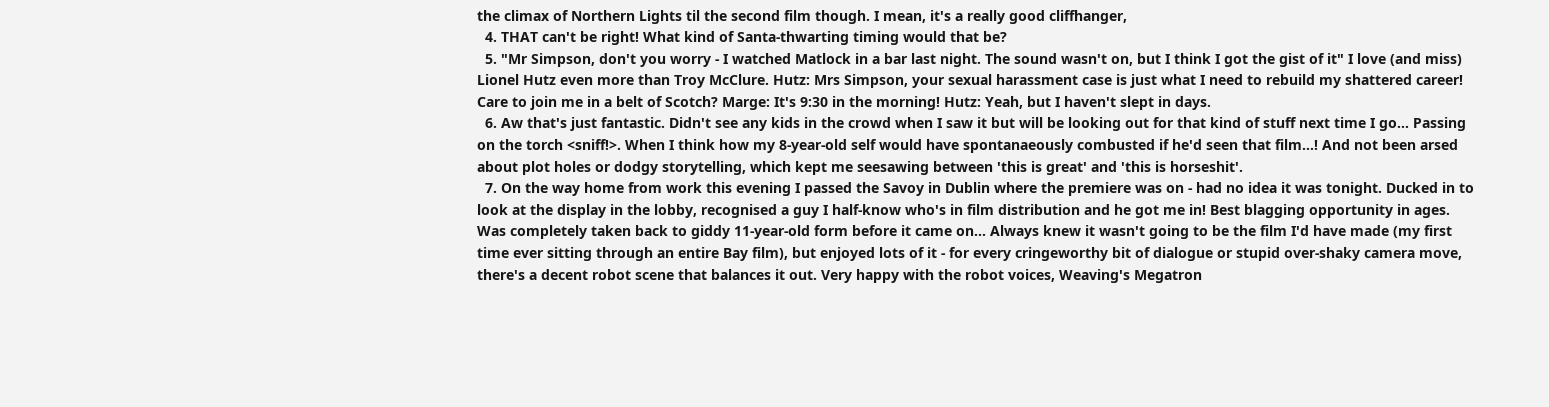the climax of Northern Lights til the second film though. I mean, it's a really good cliffhanger,
  4. THAT can't be right! What kind of Santa-thwarting timing would that be?
  5. "Mr Simpson, don't you worry - I watched Matlock in a bar last night. The sound wasn't on, but I think I got the gist of it" I love (and miss) Lionel Hutz even more than Troy McClure. Hutz: Mrs Simpson, your sexual harassment case is just what I need to rebuild my shattered career! Care to join me in a belt of Scotch? Marge: It's 9:30 in the morning! Hutz: Yeah, but I haven't slept in days.
  6. Aw that's just fantastic. Didn't see any kids in the crowd when I saw it but will be looking out for that kind of stuff next time I go... Passing on the torch <sniff!>. When I think how my 8-year-old self would have spontanaeously combusted if he'd seen that film...! And not been arsed about plot holes or dodgy storytelling, which kept me seesawing between 'this is great' and 'this is horseshit'.
  7. On the way home from work this evening I passed the Savoy in Dublin where the premiere was on - had no idea it was tonight. Ducked in to look at the display in the lobby, recognised a guy I half-know who's in film distribution and he got me in! Best blagging opportunity in ages. Was completely taken back to giddy 11-year-old form before it came on... Always knew it wasn't going to be the film I'd have made (my first time ever sitting through an entire Bay film), but enjoyed lots of it - for every cringeworthy bit of dialogue or stupid over-shaky camera move, there's a decent robot scene that balances it out. Very happy with the robot voices, Weaving's Megatron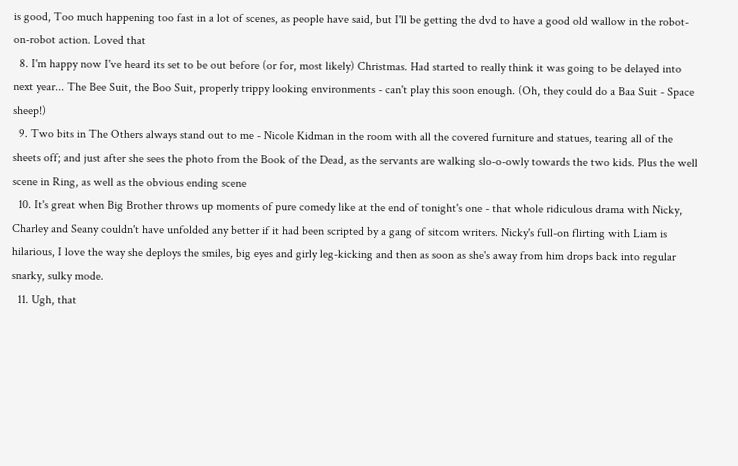is good, Too much happening too fast in a lot of scenes, as people have said, but I'll be getting the dvd to have a good old wallow in the robot-on-robot action. Loved that
  8. I'm happy now I've heard its set to be out before (or for, most likely) Christmas. Had started to really think it was going to be delayed into next year... The Bee Suit, the Boo Suit, properly trippy looking environments - can't play this soon enough. (Oh, they could do a Baa Suit - Space sheep!)
  9. Two bits in The Others always stand out to me - Nicole Kidman in the room with all the covered furniture and statues, tearing all of the sheets off; and just after she sees the photo from the Book of the Dead, as the servants are walking slo-o-owly towards the two kids. Plus the well scene in Ring, as well as the obvious ending scene
  10. It's great when Big Brother throws up moments of pure comedy like at the end of tonight's one - that whole ridiculous drama with Nicky, Charley and Seany couldn't have unfolded any better if it had been scripted by a gang of sitcom writers. Nicky's full-on flirting with Liam is hilarious, I love the way she deploys the smiles, big eyes and girly leg-kicking and then as soon as she's away from him drops back into regular snarky, sulky mode.
  11. Ugh, that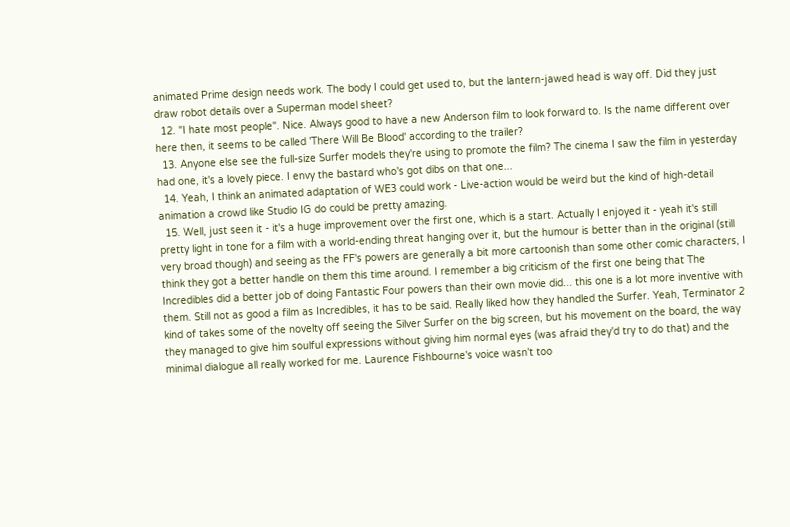animated Prime design needs work. The body I could get used to, but the lantern-jawed head is way off. Did they just draw robot details over a Superman model sheet?
  12. "I hate most people". Nice. Always good to have a new Anderson film to look forward to. Is the name different over here then, it seems to be called 'There Will Be Blood' according to the trailer?
  13. Anyone else see the full-size Surfer models they're using to promote the film? The cinema I saw the film in yesterday had one, it's a lovely piece. I envy the bastard who's got dibs on that one...
  14. Yeah, I think an animated adaptation of WE3 could work - Live-action would be weird but the kind of high-detail animation a crowd like Studio IG do could be pretty amazing.
  15. Well, just seen it - it's a huge improvement over the first one, which is a start. Actually I enjoyed it - yeah it's still pretty light in tone for a film with a world-ending threat hanging over it, but the humour is better than in the original (still very broad though) and seeing as the FF's powers are generally a bit more cartoonish than some other comic characters, I think they got a better handle on them this time around. I remember a big criticism of the first one being that The Incredibles did a better job of doing Fantastic Four powers than their own movie did... this one is a lot more inventive with them. Still not as good a film as Incredibles, it has to be said. Really liked how they handled the Surfer. Yeah, Terminator 2 kind of takes some of the novelty off seeing the Silver Surfer on the big screen, but his movement on the board, the way they managed to give him soulful expressions without giving him normal eyes (was afraid they'd try to do that) and the minimal dialogue all really worked for me. Laurence Fishbourne's voice wasn't too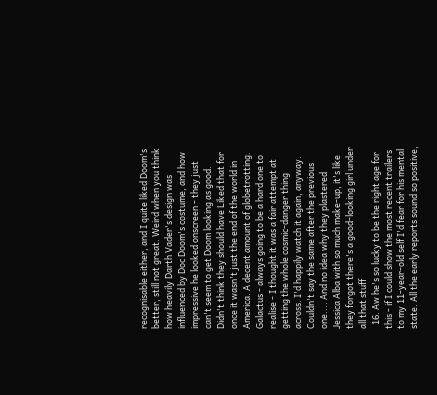recognisable either, and I quite liked Doom's better, still not great. Weird when you think how heavily Darth Vader's design was influenced by Doc Doom's costume, and how impressive he looked onscreen - they just can't seem to get Doom looking as good. Didn't think they should have Liked that for once it wasn't just the end of the world in America. A decent amount of globetrotting. Galactus - always going to be a hard one to realise - I thought it was a fair attempt at getting the whole cosmic-danger thing across. I'd happily watch it again, anyway. Couldn't say the same after the previous one.... And no idea why they plastered Jessica Alba with so much make-up, it's like they forgot there's a good-looking girl under all that stuff
  16. Aw he's so lucky to be the right age for this - if I could show the most recent trailers to my 11-year-old self I'd fear for his mental state. All the early reports sound so positive,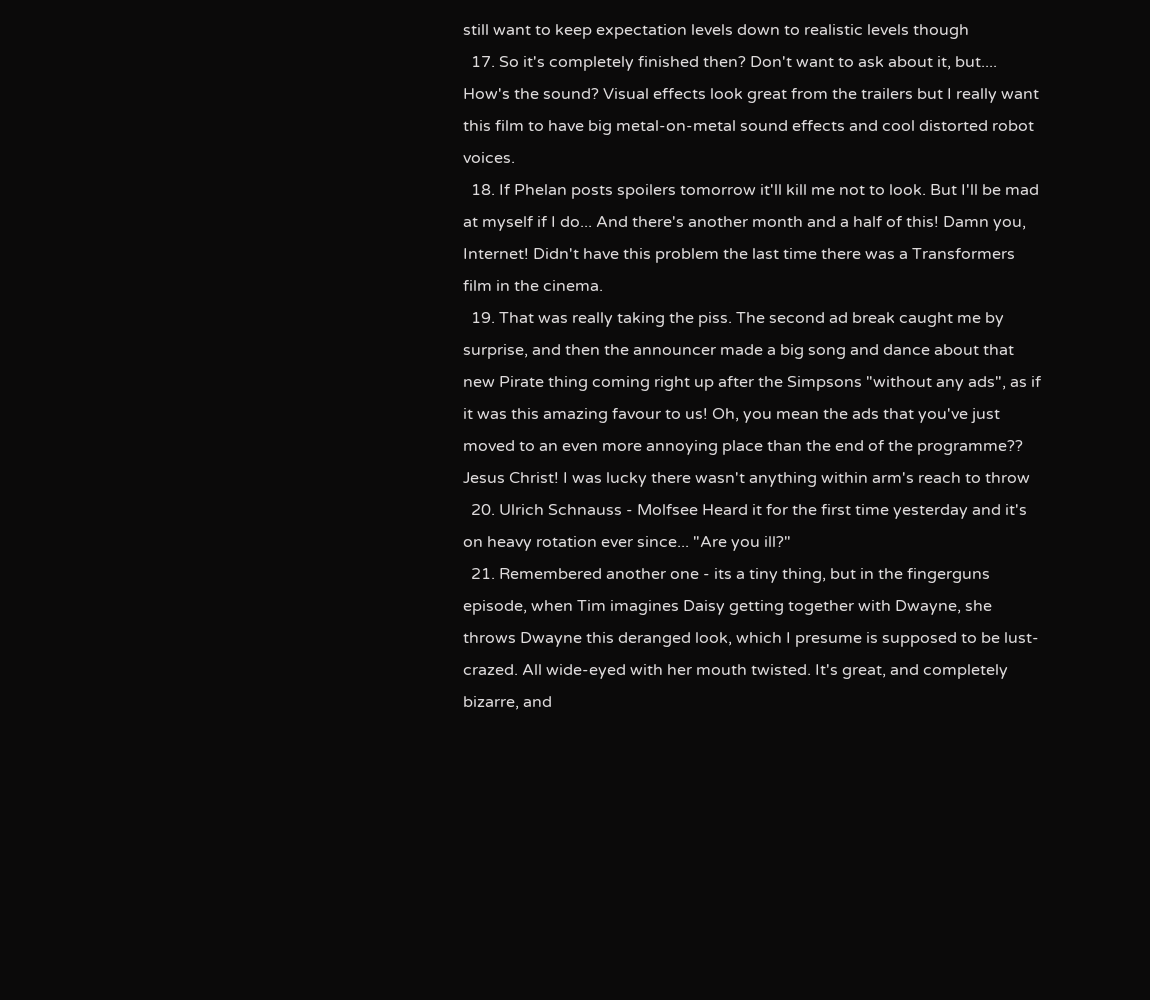still want to keep expectation levels down to realistic levels though
  17. So it's completely finished then? Don't want to ask about it, but.... How's the sound? Visual effects look great from the trailers but I really want this film to have big metal-on-metal sound effects and cool distorted robot voices.
  18. If Phelan posts spoilers tomorrow it'll kill me not to look. But I'll be mad at myself if I do... And there's another month and a half of this! Damn you, Internet! Didn't have this problem the last time there was a Transformers film in the cinema.
  19. That was really taking the piss. The second ad break caught me by surprise, and then the announcer made a big song and dance about that new Pirate thing coming right up after the Simpsons "without any ads", as if it was this amazing favour to us! Oh, you mean the ads that you've just moved to an even more annoying place than the end of the programme?? Jesus Christ! I was lucky there wasn't anything within arm's reach to throw
  20. Ulrich Schnauss - Molfsee Heard it for the first time yesterday and it's on heavy rotation ever since... "Are you ill?"
  21. Remembered another one - its a tiny thing, but in the fingerguns episode, when Tim imagines Daisy getting together with Dwayne, she throws Dwayne this deranged look, which I presume is supposed to be lust-crazed. All wide-eyed with her mouth twisted. It's great, and completely bizarre, and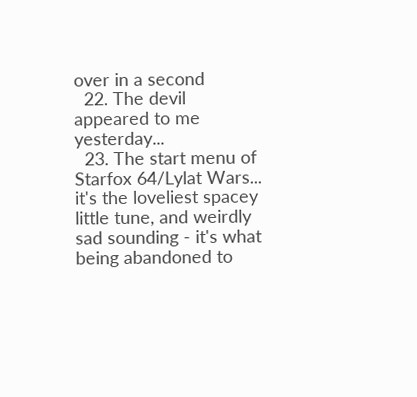over in a second
  22. The devil appeared to me yesterday...
  23. The start menu of Starfox 64/Lylat Wars... it's the loveliest spacey little tune, and weirdly sad sounding - it's what being abandoned to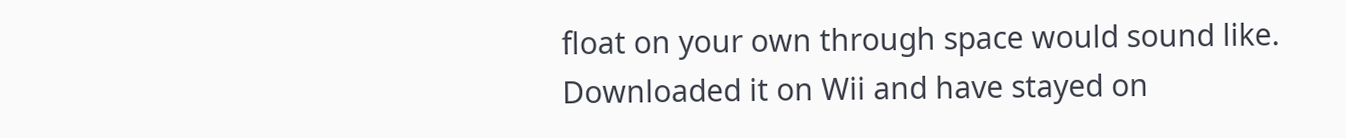float on your own through space would sound like. Downloaded it on Wii and have stayed on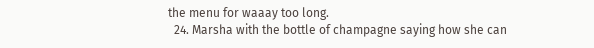the menu for waaay too long.
  24. Marsha with the bottle of champagne saying how she can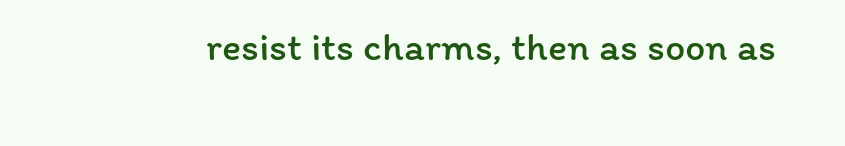resist its charms, then as soon as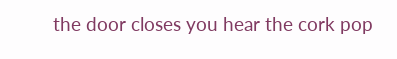the door closes you hear the cork pop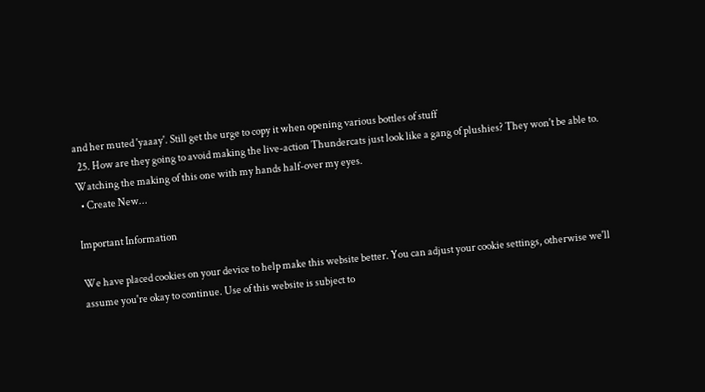and her muted 'yaaay'. Still get the urge to copy it when opening various bottles of stuff
  25. How are they going to avoid making the live-action Thundercats just look like a gang of plushies? They won't be able to. Watching the making of this one with my hands half-over my eyes.
  • Create New...

Important Information

We have placed cookies on your device to help make this website better. You can adjust your cookie settings, otherwise we'll assume you're okay to continue. Use of this website is subject to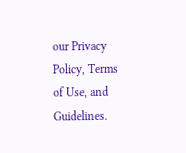our Privacy Policy, Terms of Use, and Guidelines.